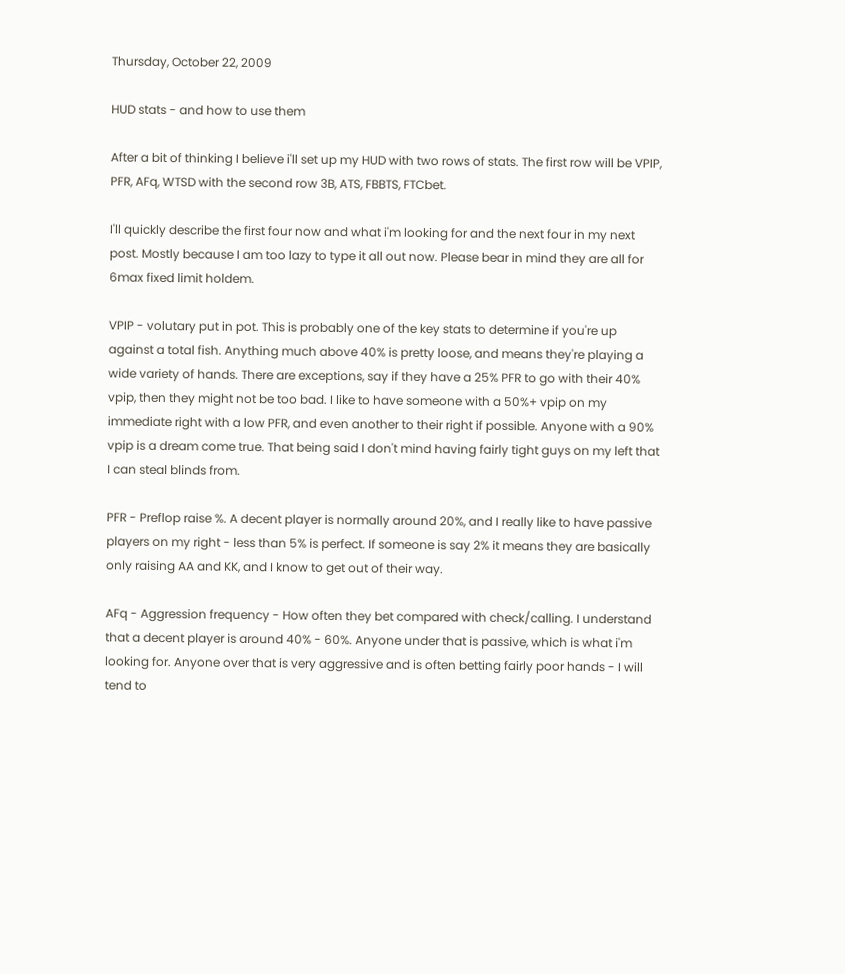Thursday, October 22, 2009

HUD stats - and how to use them

After a bit of thinking I believe i'll set up my HUD with two rows of stats. The first row will be VPIP, PFR, AFq, WTSD with the second row 3B, ATS, FBBTS, FTCbet.

I'll quickly describe the first four now and what i'm looking for and the next four in my next post. Mostly because I am too lazy to type it all out now. Please bear in mind they are all for 6max fixed limit holdem.

VPIP - volutary put in pot. This is probably one of the key stats to determine if you're up against a total fish. Anything much above 40% is pretty loose, and means they're playing a wide variety of hands. There are exceptions, say if they have a 25% PFR to go with their 40% vpip, then they might not be too bad. I like to have someone with a 50%+ vpip on my immediate right with a low PFR, and even another to their right if possible. Anyone with a 90% vpip is a dream come true. That being said I don't mind having fairly tight guys on my left that I can steal blinds from.

PFR - Preflop raise %. A decent player is normally around 20%, and I really like to have passive players on my right - less than 5% is perfect. If someone is say 2% it means they are basically only raising AA and KK, and I know to get out of their way.

AFq - Aggression frequency - How often they bet compared with check/calling. I understand that a decent player is around 40% - 60%. Anyone under that is passive, which is what i'm looking for. Anyone over that is very aggressive and is often betting fairly poor hands - I will tend to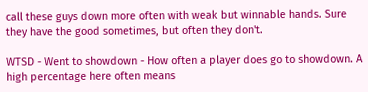call these guys down more often with weak but winnable hands. Sure they have the good sometimes, but often they don't.

WTSD - Went to showdown - How often a player does go to showdown. A high percentage here often means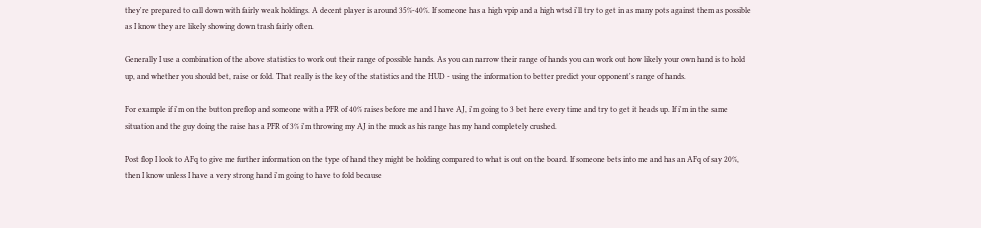they're prepared to call down with fairly weak holdings. A decent player is around 35%-40%. If someone has a high vpip and a high wtsd i'll try to get in as many pots against them as possible as I know they are likely showing down trash fairly often.

Generally I use a combination of the above statistics to work out their range of possible hands. As you can narrow their range of hands you can work out how likely your own hand is to hold up, and whether you should bet, raise or fold. That really is the key of the statistics and the HUD - using the information to better predict your opponent's range of hands.

For example if i'm on the button preflop and someone with a PFR of 40% raises before me and I have AJ, i'm going to 3 bet here every time and try to get it heads up. If i'm in the same situation and the guy doing the raise has a PFR of 3% i'm throwing my AJ in the muck as his range has my hand completely crushed.

Post flop I look to AFq to give me further information on the type of hand they might be holding compared to what is out on the board. If someone bets into me and has an AFq of say 20%, then I know unless I have a very strong hand i'm going to have to fold because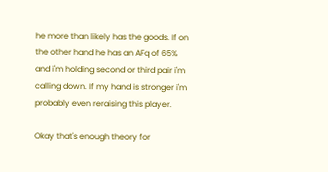he more than likely has the goods. If on the other hand he has an AFq of 65% and i'm holding second or third pair i'm calling down. If my hand is stronger i'm probably even reraising this player.

Okay that's enough theory for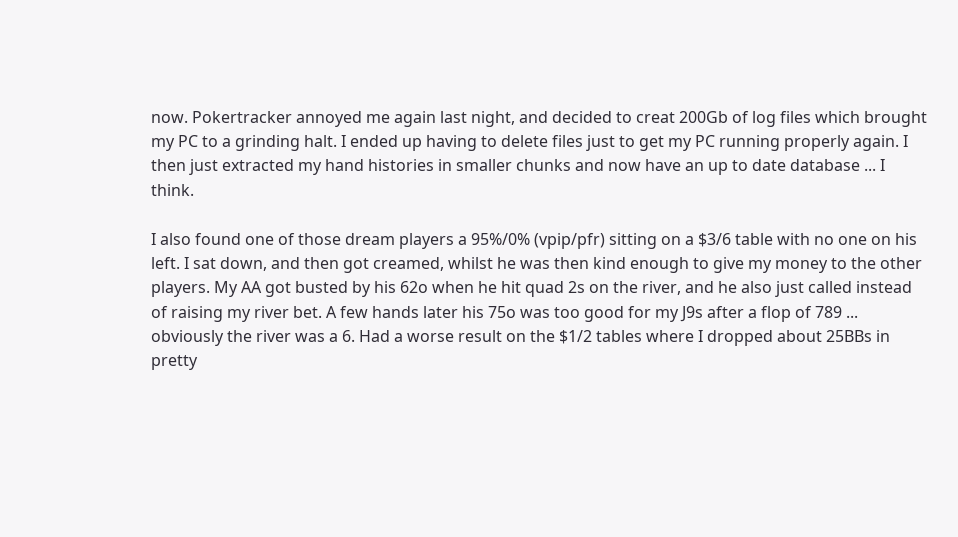now. Pokertracker annoyed me again last night, and decided to creat 200Gb of log files which brought my PC to a grinding halt. I ended up having to delete files just to get my PC running properly again. I then just extracted my hand histories in smaller chunks and now have an up to date database ... I think.

I also found one of those dream players a 95%/0% (vpip/pfr) sitting on a $3/6 table with no one on his left. I sat down, and then got creamed, whilst he was then kind enough to give my money to the other players. My AA got busted by his 62o when he hit quad 2s on the river, and he also just called instead of raising my river bet. A few hands later his 75o was too good for my J9s after a flop of 789 ... obviously the river was a 6. Had a worse result on the $1/2 tables where I dropped about 25BBs in pretty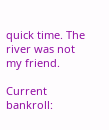quick time. The river was not my friend.

Current bankroll: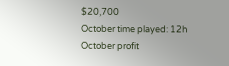$20,700
October time played: 12h
October profit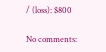/ (loss): $800

No comments: